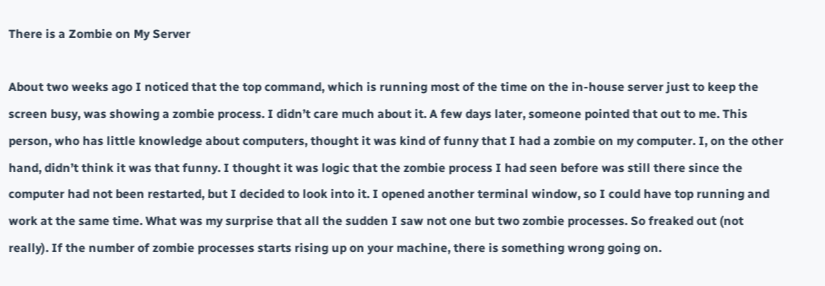There is a Zombie on My Server

About two weeks ago I noticed that the top command, which is running most of the time on the in-house server just to keep the screen busy, was showing a zombie process. I didn’t care much about it. A few days later, someone pointed that out to me. This person, who has little knowledge about computers, thought it was kind of funny that I had a zombie on my computer. I, on the other hand, didn’t think it was that funny. I thought it was logic that the zombie process I had seen before was still there since the computer had not been restarted, but I decided to look into it. I opened another terminal window, so I could have top running and work at the same time. What was my surprise that all the sudden I saw not one but two zombie processes. So freaked out (not really). If the number of zombie processes starts rising up on your machine, there is something wrong going on.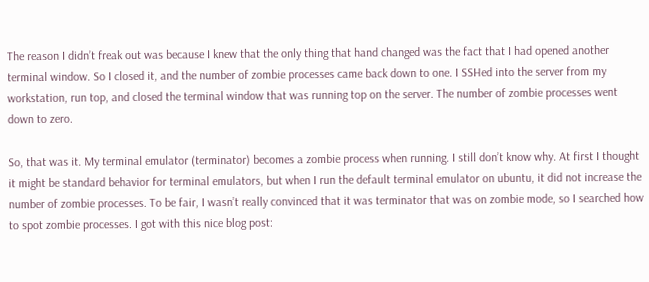The reason I didn’t freak out was because I knew that the only thing that hand changed was the fact that I had opened another terminal window. So I closed it, and the number of zombie processes came back down to one. I SSHed into the server from my workstation, run top, and closed the terminal window that was running top on the server. The number of zombie processes went down to zero.

So, that was it. My terminal emulator (terminator) becomes a zombie process when running. I still don’t know why. At first I thought it might be standard behavior for terminal emulators, but when I run the default terminal emulator on ubuntu, it did not increase the number of zombie processes. To be fair, I wasn’t really convinced that it was terminator that was on zombie mode, so I searched how to spot zombie processes. I got with this nice blog post: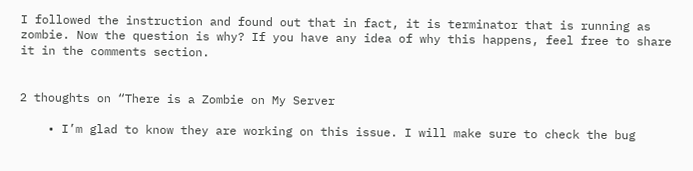I followed the instruction and found out that in fact, it is terminator that is running as zombie. Now the question is why? If you have any idea of why this happens, feel free to share it in the comments section.


2 thoughts on “There is a Zombie on My Server

    • I’m glad to know they are working on this issue. I will make sure to check the bug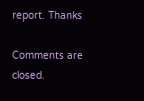report. Thanks

Comments are closed.